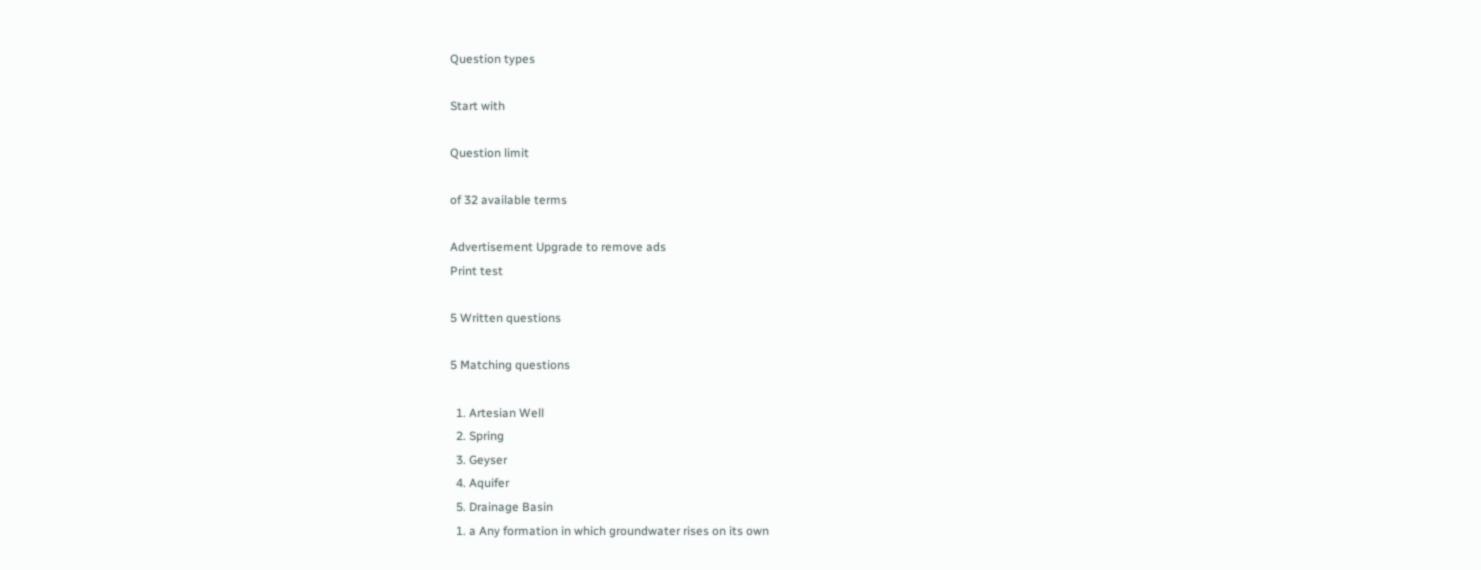Question types

Start with

Question limit

of 32 available terms

Advertisement Upgrade to remove ads
Print test

5 Written questions

5 Matching questions

  1. Artesian Well
  2. Spring
  3. Geyser
  4. Aquifer
  5. Drainage Basin
  1. a Any formation in which groundwater rises on its own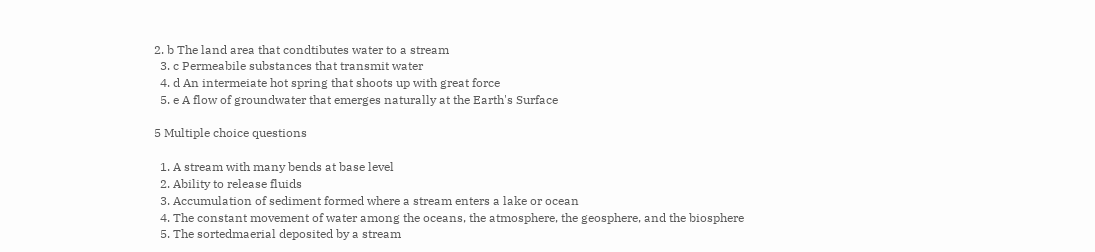2. b The land area that condtibutes water to a stream
  3. c Permeabile substances that transmit water
  4. d An intermeiate hot spring that shoots up with great force
  5. e A flow of groundwater that emerges naturally at the Earth's Surface

5 Multiple choice questions

  1. A stream with many bends at base level
  2. Ability to release fluids
  3. Accumulation of sediment formed where a stream enters a lake or ocean
  4. The constant movement of water among the oceans, the atmosphere, the geosphere, and the biosphere
  5. The sortedmaerial deposited by a stream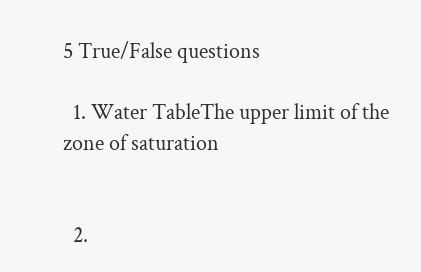5 True/False questions

  1. Water TableThe upper limit of the zone of saturation


  2.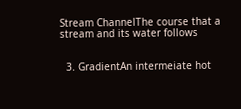Stream ChannelThe course that a stream and its water follows


  3. GradientAn intermeiate hot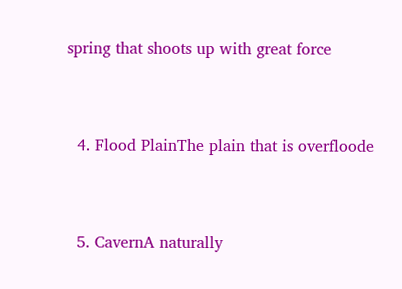spring that shoots up with great force


  4. Flood PlainThe plain that is overfloode


  5. CavernA naturally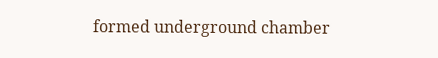formed underground chamber